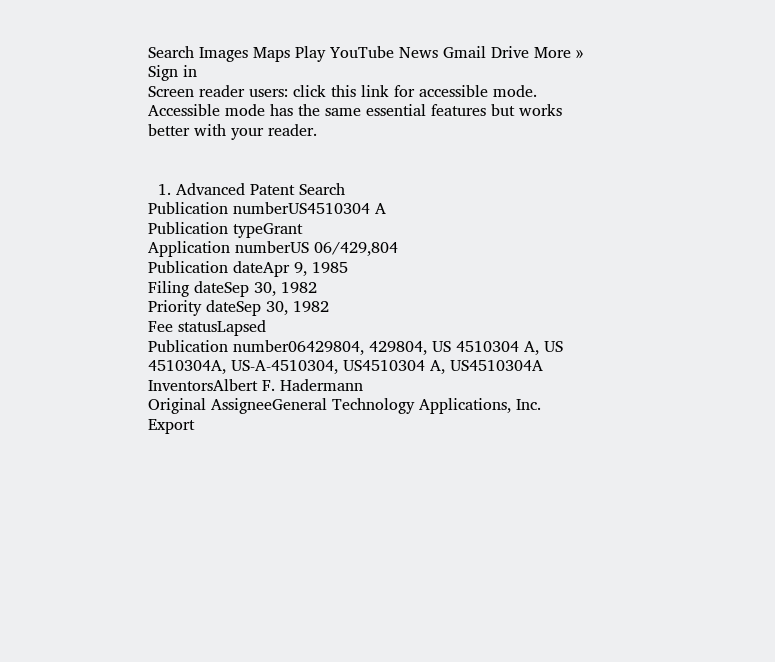Search Images Maps Play YouTube News Gmail Drive More »
Sign in
Screen reader users: click this link for accessible mode. Accessible mode has the same essential features but works better with your reader.


  1. Advanced Patent Search
Publication numberUS4510304 A
Publication typeGrant
Application numberUS 06/429,804
Publication dateApr 9, 1985
Filing dateSep 30, 1982
Priority dateSep 30, 1982
Fee statusLapsed
Publication number06429804, 429804, US 4510304 A, US 4510304A, US-A-4510304, US4510304 A, US4510304A
InventorsAlbert F. Hadermann
Original AssigneeGeneral Technology Applications, Inc.
Export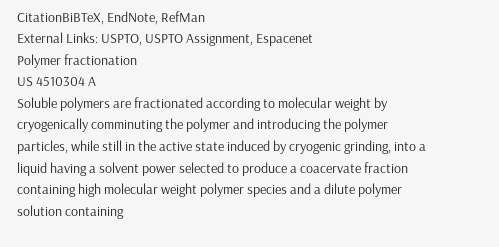CitationBiBTeX, EndNote, RefMan
External Links: USPTO, USPTO Assignment, Espacenet
Polymer fractionation
US 4510304 A
Soluble polymers are fractionated according to molecular weight by cryogenically comminuting the polymer and introducing the polymer particles, while still in the active state induced by cryogenic grinding, into a liquid having a solvent power selected to produce a coacervate fraction containing high molecular weight polymer species and a dilute polymer solution containing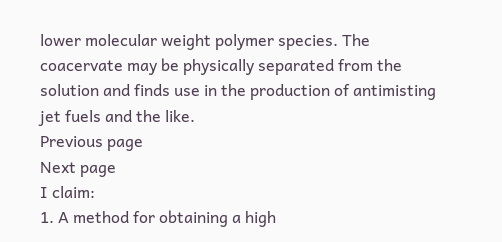lower molecular weight polymer species. The coacervate may be physically separated from the solution and finds use in the production of antimisting jet fuels and the like.
Previous page
Next page
I claim:
1. A method for obtaining a high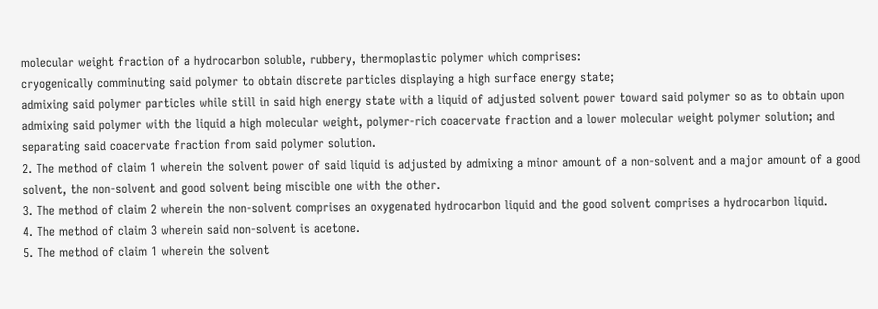molecular weight fraction of a hydrocarbon soluble, rubbery, thermoplastic polymer which comprises:
cryogenically comminuting said polymer to obtain discrete particles displaying a high surface energy state;
admixing said polymer particles while still in said high energy state with a liquid of adjusted solvent power toward said polymer so as to obtain upon admixing said polymer with the liquid a high molecular weight, polymer-rich coacervate fraction and a lower molecular weight polymer solution; and
separating said coacervate fraction from said polymer solution.
2. The method of claim 1 wherein the solvent power of said liquid is adjusted by admixing a minor amount of a non-solvent and a major amount of a good solvent, the non-solvent and good solvent being miscible one with the other.
3. The method of claim 2 wherein the non-solvent comprises an oxygenated hydrocarbon liquid and the good solvent comprises a hydrocarbon liquid.
4. The method of claim 3 wherein said non-solvent is acetone.
5. The method of claim 1 wherein the solvent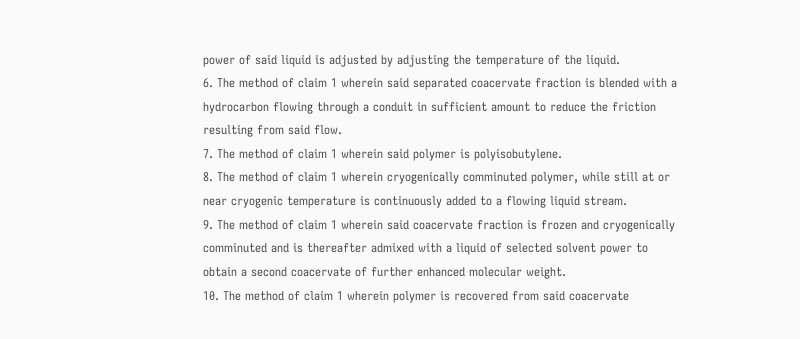power of said liquid is adjusted by adjusting the temperature of the liquid.
6. The method of claim 1 wherein said separated coacervate fraction is blended with a hydrocarbon flowing through a conduit in sufficient amount to reduce the friction resulting from said flow.
7. The method of claim 1 wherein said polymer is polyisobutylene.
8. The method of claim 1 wherein cryogenically comminuted polymer, while still at or near cryogenic temperature is continuously added to a flowing liquid stream.
9. The method of claim 1 wherein said coacervate fraction is frozen and cryogenically comminuted and is thereafter admixed with a liquid of selected solvent power to obtain a second coacervate of further enhanced molecular weight.
10. The method of claim 1 wherein polymer is recovered from said coacervate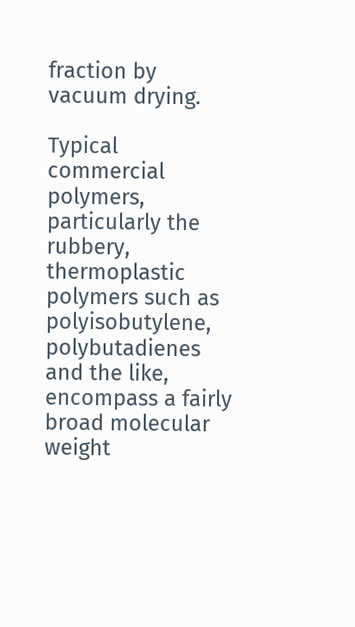fraction by vacuum drying.

Typical commercial polymers, particularly the rubbery, thermoplastic polymers such as polyisobutylene, polybutadienes and the like, encompass a fairly broad molecular weight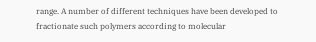range. A number of different techniques have been developed to fractionate such polymers according to molecular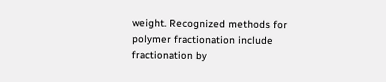weight. Recognized methods for polymer fractionation include fractionation by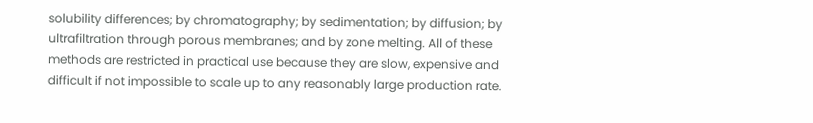solubility differences; by chromatography; by sedimentation; by diffusion; by ultrafiltration through porous membranes; and by zone melting. All of these methods are restricted in practical use because they are slow, expensive and difficult if not impossible to scale up to any reasonably large production rate.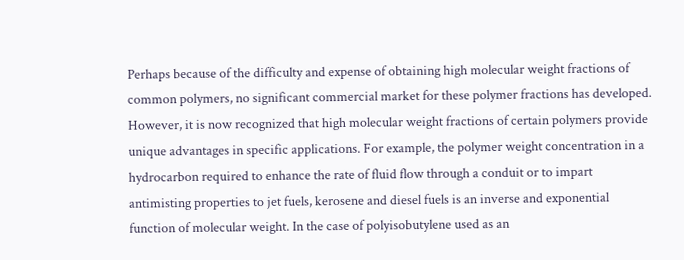Perhaps because of the difficulty and expense of obtaining high molecular weight fractions of common polymers, no significant commercial market for these polymer fractions has developed. However, it is now recognized that high molecular weight fractions of certain polymers provide unique advantages in specific applications. For example, the polymer weight concentration in a hydrocarbon required to enhance the rate of fluid flow through a conduit or to impart antimisting properties to jet fuels, kerosene and diesel fuels is an inverse and exponential function of molecular weight. In the case of polyisobutylene used as an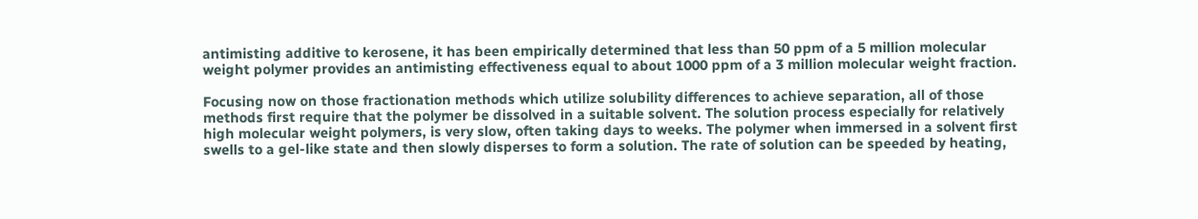antimisting additive to kerosene, it has been empirically determined that less than 50 ppm of a 5 million molecular weight polymer provides an antimisting effectiveness equal to about 1000 ppm of a 3 million molecular weight fraction.

Focusing now on those fractionation methods which utilize solubility differences to achieve separation, all of those methods first require that the polymer be dissolved in a suitable solvent. The solution process especially for relatively high molecular weight polymers, is very slow, often taking days to weeks. The polymer when immersed in a solvent first swells to a gel-like state and then slowly disperses to form a solution. The rate of solution can be speeded by heating,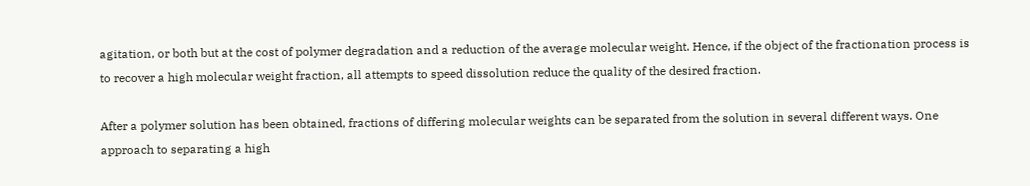agitation, or both but at the cost of polymer degradation and a reduction of the average molecular weight. Hence, if the object of the fractionation process is to recover a high molecular weight fraction, all attempts to speed dissolution reduce the quality of the desired fraction.

After a polymer solution has been obtained, fractions of differing molecular weights can be separated from the solution in several different ways. One approach to separating a high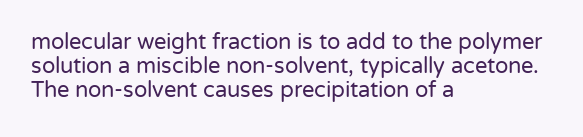molecular weight fraction is to add to the polymer solution a miscible non-solvent, typically acetone. The non-solvent causes precipitation of a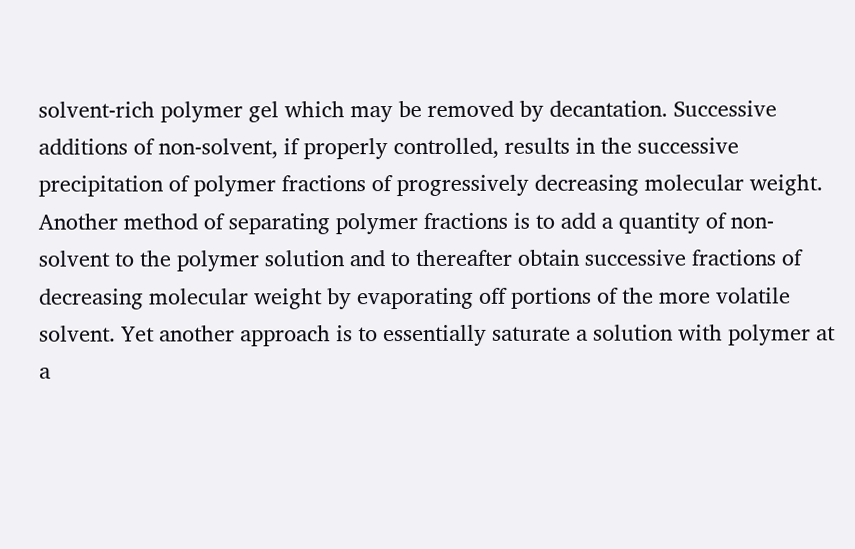solvent-rich polymer gel which may be removed by decantation. Successive additions of non-solvent, if properly controlled, results in the successive precipitation of polymer fractions of progressively decreasing molecular weight. Another method of separating polymer fractions is to add a quantity of non-solvent to the polymer solution and to thereafter obtain successive fractions of decreasing molecular weight by evaporating off portions of the more volatile solvent. Yet another approach is to essentially saturate a solution with polymer at a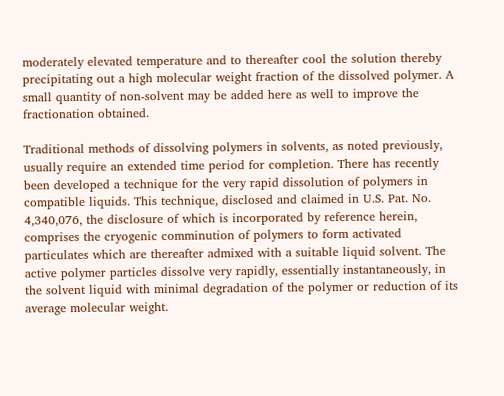moderately elevated temperature and to thereafter cool the solution thereby precipitating out a high molecular weight fraction of the dissolved polymer. A small quantity of non-solvent may be added here as well to improve the fractionation obtained.

Traditional methods of dissolving polymers in solvents, as noted previously, usually require an extended time period for completion. There has recently been developed a technique for the very rapid dissolution of polymers in compatible liquids. This technique, disclosed and claimed in U.S. Pat. No. 4,340,076, the disclosure of which is incorporated by reference herein, comprises the cryogenic comminution of polymers to form activated particulates which are thereafter admixed with a suitable liquid solvent. The active polymer particles dissolve very rapidly, essentially instantaneously, in the solvent liquid with minimal degradation of the polymer or reduction of its average molecular weight.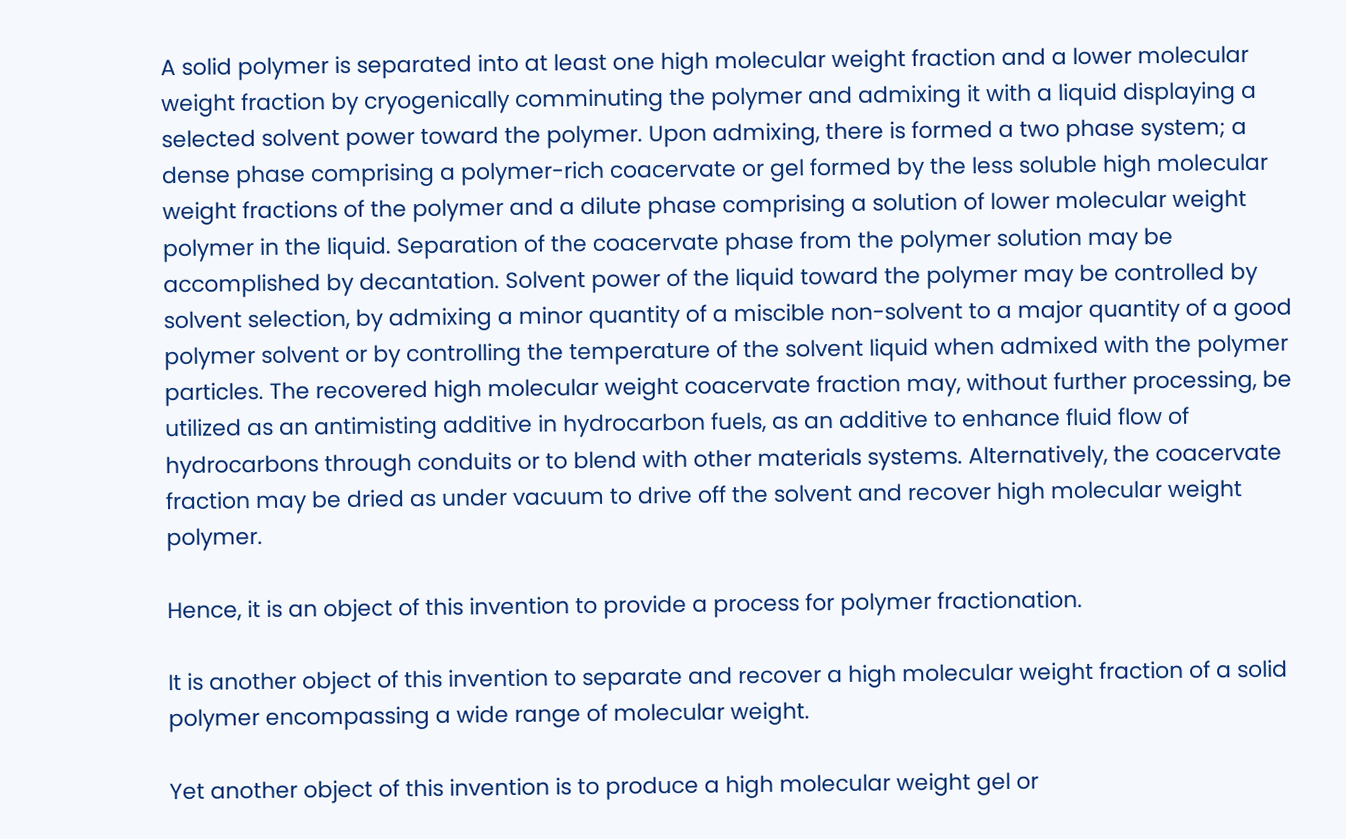A solid polymer is separated into at least one high molecular weight fraction and a lower molecular weight fraction by cryogenically comminuting the polymer and admixing it with a liquid displaying a selected solvent power toward the polymer. Upon admixing, there is formed a two phase system; a dense phase comprising a polymer-rich coacervate or gel formed by the less soluble high molecular weight fractions of the polymer and a dilute phase comprising a solution of lower molecular weight polymer in the liquid. Separation of the coacervate phase from the polymer solution may be accomplished by decantation. Solvent power of the liquid toward the polymer may be controlled by solvent selection, by admixing a minor quantity of a miscible non-solvent to a major quantity of a good polymer solvent or by controlling the temperature of the solvent liquid when admixed with the polymer particles. The recovered high molecular weight coacervate fraction may, without further processing, be utilized as an antimisting additive in hydrocarbon fuels, as an additive to enhance fluid flow of hydrocarbons through conduits or to blend with other materials systems. Alternatively, the coacervate fraction may be dried as under vacuum to drive off the solvent and recover high molecular weight polymer.

Hence, it is an object of this invention to provide a process for polymer fractionation.

It is another object of this invention to separate and recover a high molecular weight fraction of a solid polymer encompassing a wide range of molecular weight.

Yet another object of this invention is to produce a high molecular weight gel or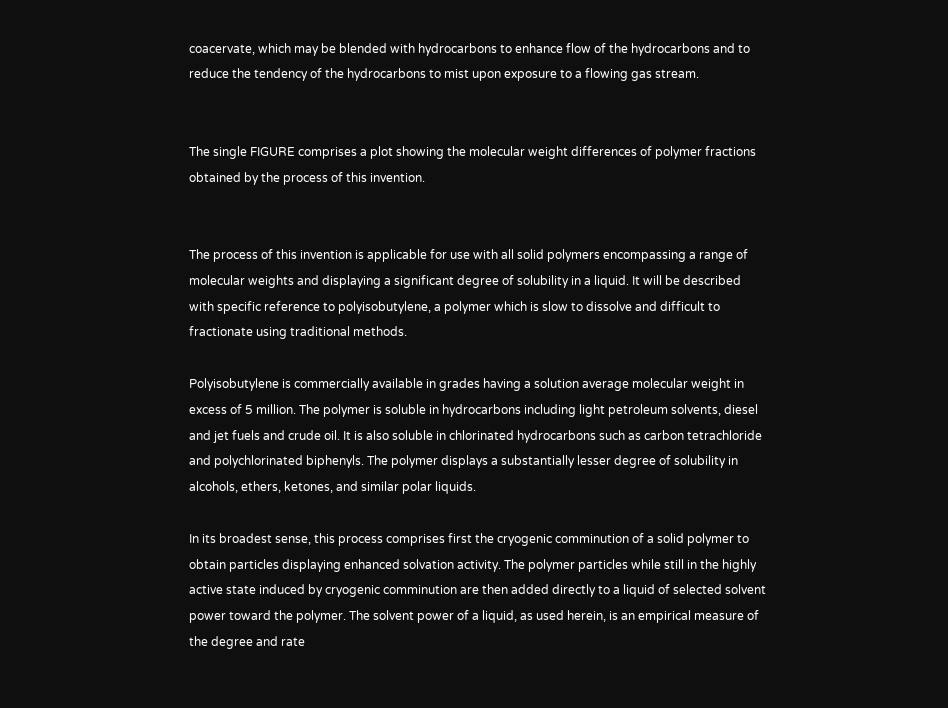coacervate, which may be blended with hydrocarbons to enhance flow of the hydrocarbons and to reduce the tendency of the hydrocarbons to mist upon exposure to a flowing gas stream.


The single FIGURE comprises a plot showing the molecular weight differences of polymer fractions obtained by the process of this invention.


The process of this invention is applicable for use with all solid polymers encompassing a range of molecular weights and displaying a significant degree of solubility in a liquid. It will be described with specific reference to polyisobutylene, a polymer which is slow to dissolve and difficult to fractionate using traditional methods.

Polyisobutylene is commercially available in grades having a solution average molecular weight in excess of 5 million. The polymer is soluble in hydrocarbons including light petroleum solvents, diesel and jet fuels and crude oil. It is also soluble in chlorinated hydrocarbons such as carbon tetrachloride and polychlorinated biphenyls. The polymer displays a substantially lesser degree of solubility in alcohols, ethers, ketones, and similar polar liquids.

In its broadest sense, this process comprises first the cryogenic comminution of a solid polymer to obtain particles displaying enhanced solvation activity. The polymer particles while still in the highly active state induced by cryogenic comminution are then added directly to a liquid of selected solvent power toward the polymer. The solvent power of a liquid, as used herein, is an empirical measure of the degree and rate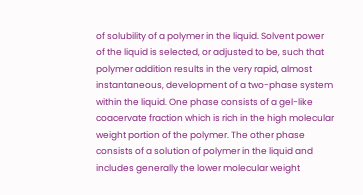of solubility of a polymer in the liquid. Solvent power of the liquid is selected, or adjusted to be, such that polymer addition results in the very rapid, almost instantaneous, development of a two-phase system within the liquid. One phase consists of a gel-like coacervate fraction which is rich in the high molecular weight portion of the polymer. The other phase consists of a solution of polymer in the liquid and includes generally the lower molecular weight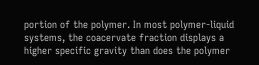portion of the polymer. In most polymer-liquid systems, the coacervate fraction displays a higher specific gravity than does the polymer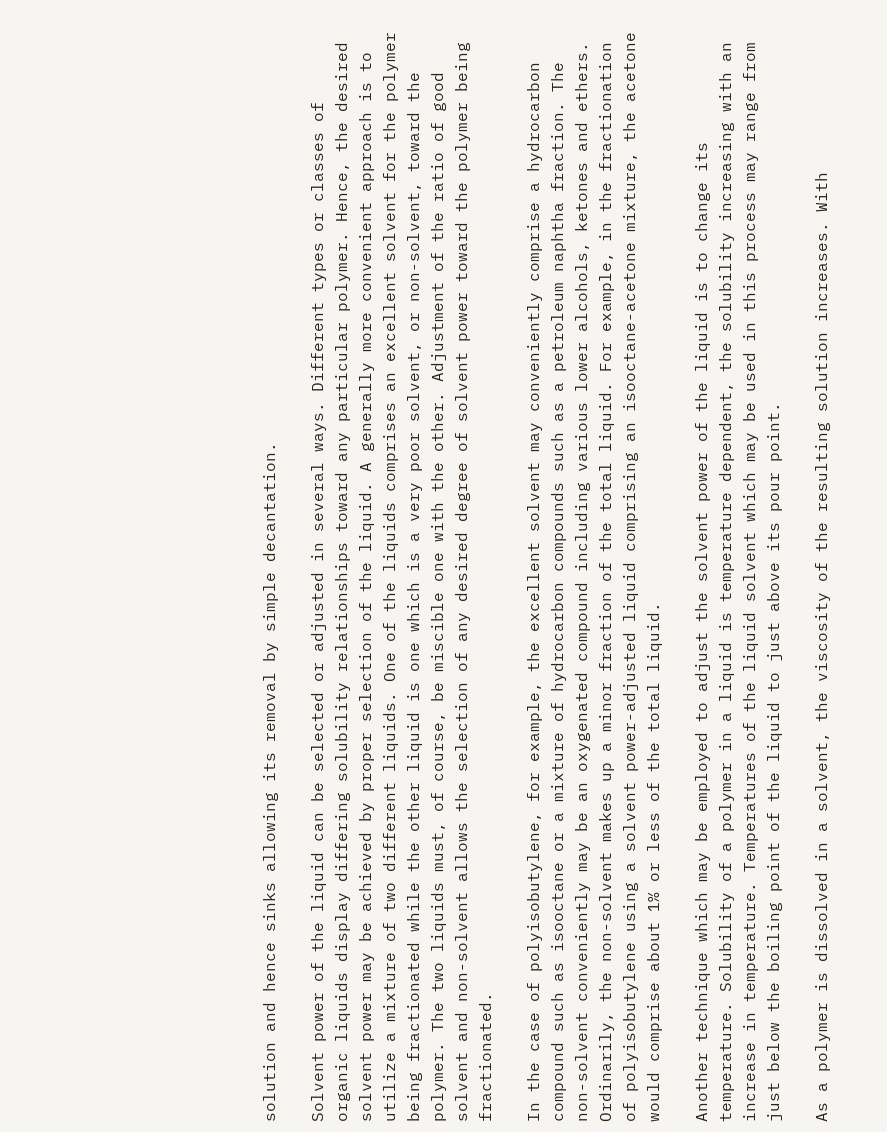solution and hence sinks allowing its removal by simple decantation.

Solvent power of the liquid can be selected or adjusted in several ways. Different types or classes of organic liquids display differing solubility relationships toward any particular polymer. Hence, the desired solvent power may be achieved by proper selection of the liquid. A generally more convenient approach is to utilize a mixture of two different liquids. One of the liquids comprises an excellent solvent for the polymer being fractionated while the other liquid is one which is a very poor solvent, or non-solvent, toward the polymer. The two liquids must, of course, be miscible one with the other. Adjustment of the ratio of good solvent and non-solvent allows the selection of any desired degree of solvent power toward the polymer being fractionated.

In the case of polyisobutylene, for example, the excellent solvent may conveniently comprise a hydrocarbon compound such as isooctane or a mixture of hydrocarbon compounds such as a petroleum naphtha fraction. The non-solvent conveniently may be an oxygenated compound including various lower alcohols, ketones and ethers. Ordinarily, the non-solvent makes up a minor fraction of the total liquid. For example, in the fractionation of polyisobutylene using a solvent power-adjusted liquid comprising an isooctane-acetone mixture, the acetone would comprise about 1% or less of the total liquid.

Another technique which may be employed to adjust the solvent power of the liquid is to change its temperature. Solubility of a polymer in a liquid is temperature dependent, the solubility increasing with an increase in temperature. Temperatures of the liquid solvent which may be used in this process may range from just below the boiling point of the liquid to just above its pour point.

As a polymer is dissolved in a solvent, the viscosity of the resulting solution increases. With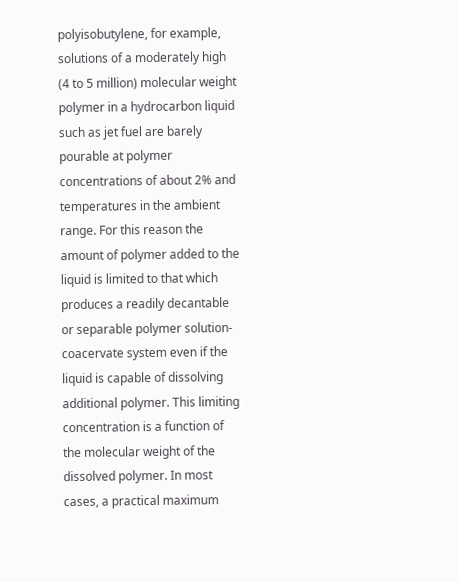polyisobutylene, for example, solutions of a moderately high (4 to 5 million) molecular weight polymer in a hydrocarbon liquid such as jet fuel are barely pourable at polymer concentrations of about 2% and temperatures in the ambient range. For this reason the amount of polymer added to the liquid is limited to that which produces a readily decantable or separable polymer solution-coacervate system even if the liquid is capable of dissolving additional polymer. This limiting concentration is a function of the molecular weight of the dissolved polymer. In most cases, a practical maximum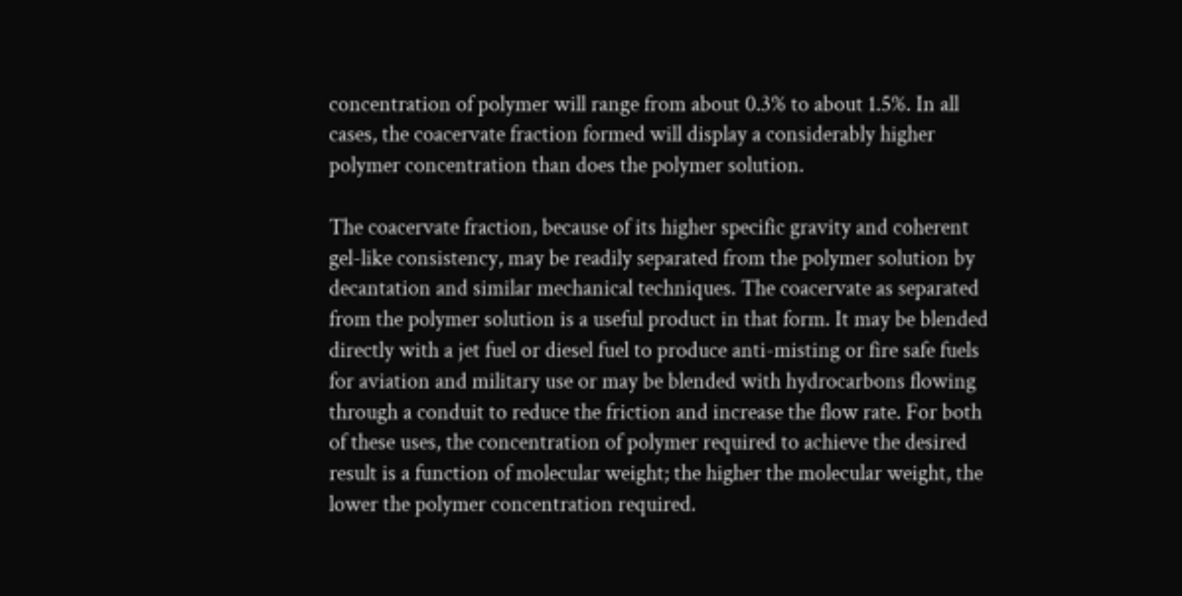concentration of polymer will range from about 0.3% to about 1.5%. In all cases, the coacervate fraction formed will display a considerably higher polymer concentration than does the polymer solution.

The coacervate fraction, because of its higher specific gravity and coherent gel-like consistency, may be readily separated from the polymer solution by decantation and similar mechanical techniques. The coacervate as separated from the polymer solution is a useful product in that form. It may be blended directly with a jet fuel or diesel fuel to produce anti-misting or fire safe fuels for aviation and military use or may be blended with hydrocarbons flowing through a conduit to reduce the friction and increase the flow rate. For both of these uses, the concentration of polymer required to achieve the desired result is a function of molecular weight; the higher the molecular weight, the lower the polymer concentration required.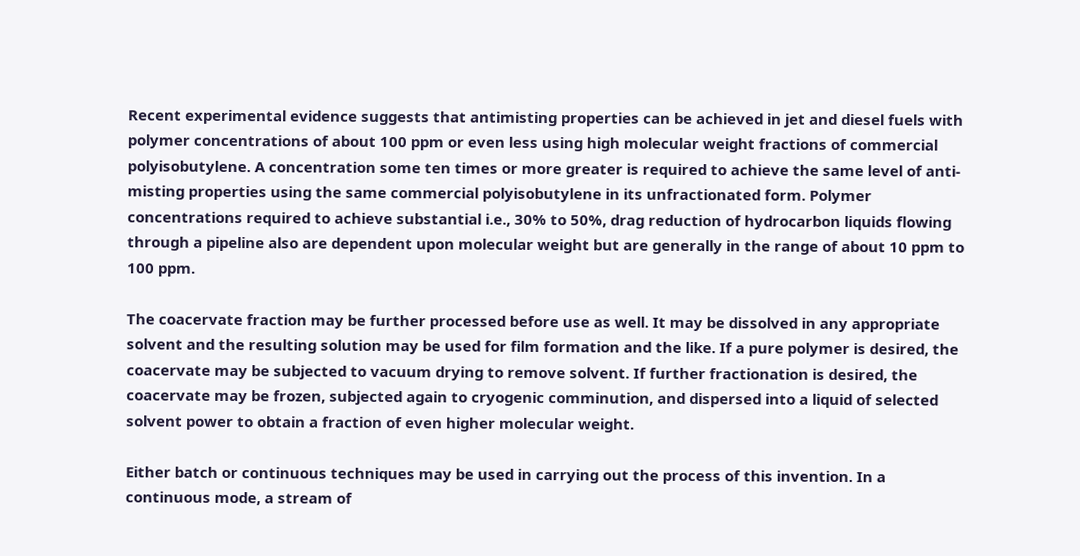Recent experimental evidence suggests that antimisting properties can be achieved in jet and diesel fuels with polymer concentrations of about 100 ppm or even less using high molecular weight fractions of commercial polyisobutylene. A concentration some ten times or more greater is required to achieve the same level of anti-misting properties using the same commercial polyisobutylene in its unfractionated form. Polymer concentrations required to achieve substantial i.e., 30% to 50%, drag reduction of hydrocarbon liquids flowing through a pipeline also are dependent upon molecular weight but are generally in the range of about 10 ppm to 100 ppm.

The coacervate fraction may be further processed before use as well. It may be dissolved in any appropriate solvent and the resulting solution may be used for film formation and the like. If a pure polymer is desired, the coacervate may be subjected to vacuum drying to remove solvent. If further fractionation is desired, the coacervate may be frozen, subjected again to cryogenic comminution, and dispersed into a liquid of selected solvent power to obtain a fraction of even higher molecular weight.

Either batch or continuous techniques may be used in carrying out the process of this invention. In a continuous mode, a stream of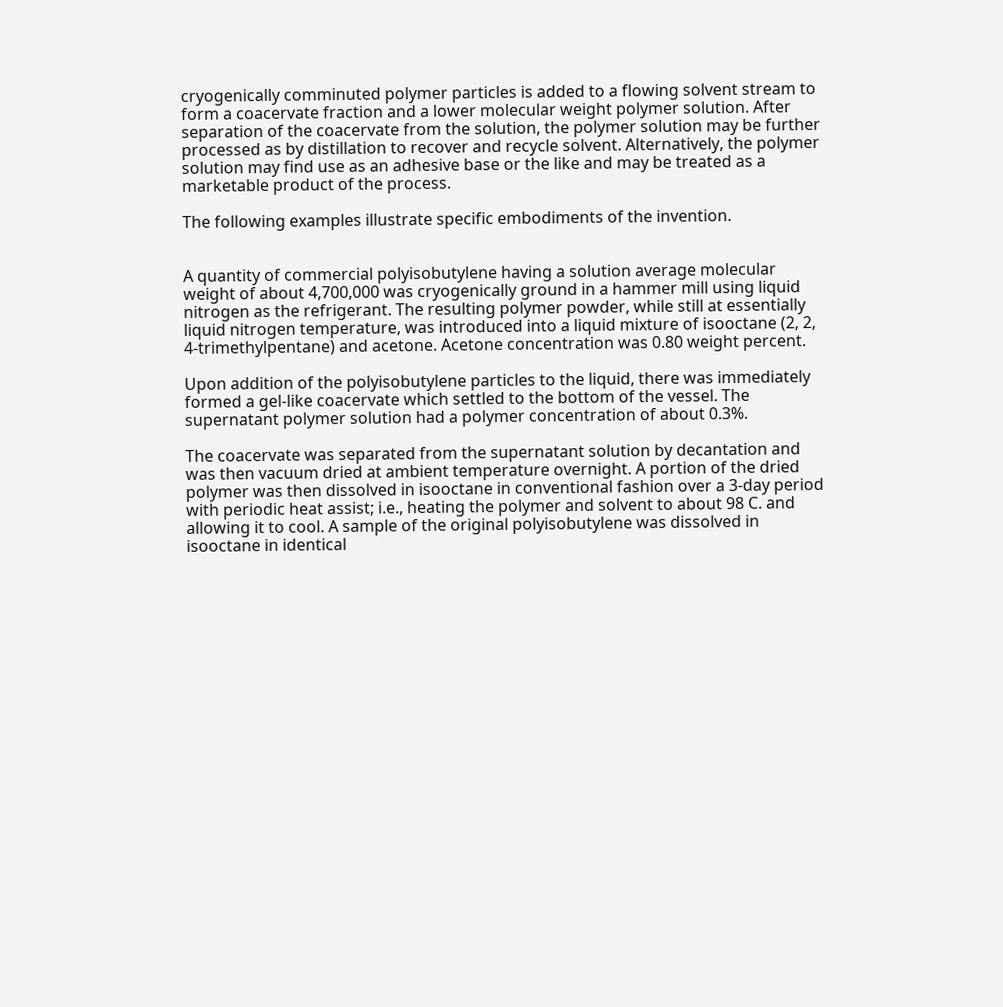cryogenically comminuted polymer particles is added to a flowing solvent stream to form a coacervate fraction and a lower molecular weight polymer solution. After separation of the coacervate from the solution, the polymer solution may be further processed as by distillation to recover and recycle solvent. Alternatively, the polymer solution may find use as an adhesive base or the like and may be treated as a marketable product of the process.

The following examples illustrate specific embodiments of the invention.


A quantity of commercial polyisobutylene having a solution average molecular weight of about 4,700,000 was cryogenically ground in a hammer mill using liquid nitrogen as the refrigerant. The resulting polymer powder, while still at essentially liquid nitrogen temperature, was introduced into a liquid mixture of isooctane (2, 2, 4-trimethylpentane) and acetone. Acetone concentration was 0.80 weight percent.

Upon addition of the polyisobutylene particles to the liquid, there was immediately formed a gel-like coacervate which settled to the bottom of the vessel. The supernatant polymer solution had a polymer concentration of about 0.3%.

The coacervate was separated from the supernatant solution by decantation and was then vacuum dried at ambient temperature overnight. A portion of the dried polymer was then dissolved in isooctane in conventional fashion over a 3-day period with periodic heat assist; i.e., heating the polymer and solvent to about 98 C. and allowing it to cool. A sample of the original polyisobutylene was dissolved in isooctane in identical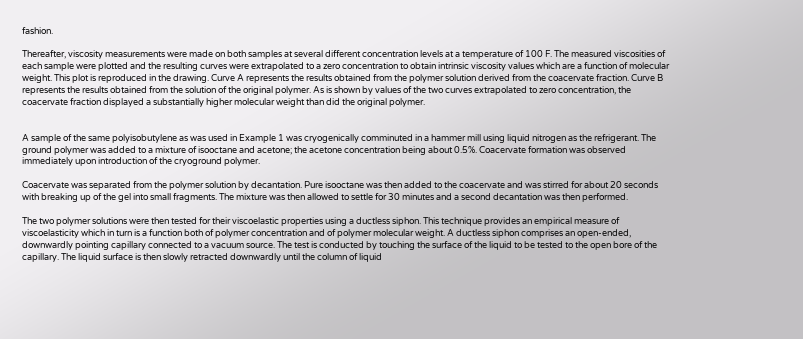fashion.

Thereafter, viscosity measurements were made on both samples at several different concentration levels at a temperature of 100 F. The measured viscosities of each sample were plotted and the resulting curves were extrapolated to a zero concentration to obtain intrinsic viscosity values which are a function of molecular weight. This plot is reproduced in the drawing. Curve A represents the results obtained from the polymer solution derived from the coacervate fraction. Curve B represents the results obtained from the solution of the original polymer. As is shown by values of the two curves extrapolated to zero concentration, the coacervate fraction displayed a substantially higher molecular weight than did the original polymer.


A sample of the same polyisobutylene as was used in Example 1 was cryogenically comminuted in a hammer mill using liquid nitrogen as the refrigerant. The ground polymer was added to a mixture of isooctane and acetone; the acetone concentration being about 0.5%. Coacervate formation was observed immediately upon introduction of the cryoground polymer.

Coacervate was separated from the polymer solution by decantation. Pure isooctane was then added to the coacervate and was stirred for about 20 seconds with breaking up of the gel into small fragments. The mixture was then allowed to settle for 30 minutes and a second decantation was then performed.

The two polymer solutions were then tested for their viscoelastic properties using a ductless siphon. This technique provides an empirical measure of viscoelasticity which in turn is a function both of polymer concentration and of polymer molecular weight. A ductless siphon comprises an open-ended, downwardly pointing capillary connected to a vacuum source. The test is conducted by touching the surface of the liquid to be tested to the open bore of the capillary. The liquid surface is then slowly retracted downwardly until the column of liquid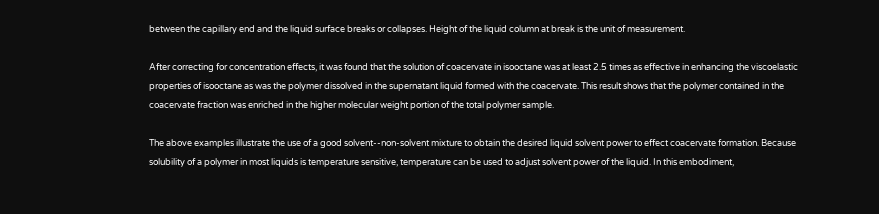between the capillary end and the liquid surface breaks or collapses. Height of the liquid column at break is the unit of measurement.

After correcting for concentration effects, it was found that the solution of coacervate in isooctane was at least 2.5 times as effective in enhancing the viscoelastic properties of isooctane as was the polymer dissolved in the supernatant liquid formed with the coacervate. This result shows that the polymer contained in the coacervate fraction was enriched in the higher molecular weight portion of the total polymer sample.

The above examples illustrate the use of a good solvent--non-solvent mixture to obtain the desired liquid solvent power to effect coacervate formation. Because solubility of a polymer in most liquids is temperature sensitive, temperature can be used to adjust solvent power of the liquid. In this embodiment,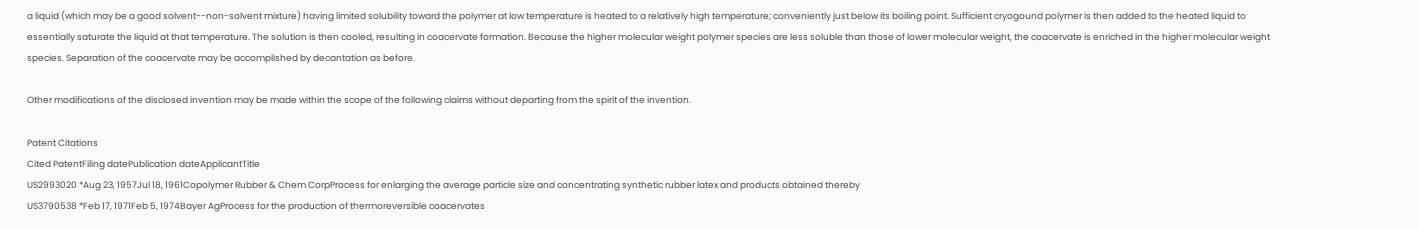a liquid (which may be a good solvent--non-solvent mixture) having limited solubility toward the polymer at low temperature is heated to a relatively high temperature; conveniently just below its boiling point. Sufficient cryogound polymer is then added to the heated liquid to essentially saturate the liquid at that temperature. The solution is then cooled, resulting in coacervate formation. Because the higher molecular weight polymer species are less soluble than those of lower molecular weight, the coacervate is enriched in the higher molecular weight species. Separation of the coacervate may be accomplished by decantation as before.

Other modifications of the disclosed invention may be made within the scope of the following claims without departing from the spirit of the invention.

Patent Citations
Cited PatentFiling datePublication dateApplicantTitle
US2993020 *Aug 23, 1957Jul 18, 1961Copolymer Rubber & Chem CorpProcess for enlarging the average particle size and concentrating synthetic rubber latex and products obtained thereby
US3790538 *Feb 17, 1971Feb 5, 1974Bayer AgProcess for the production of thermoreversible coacervates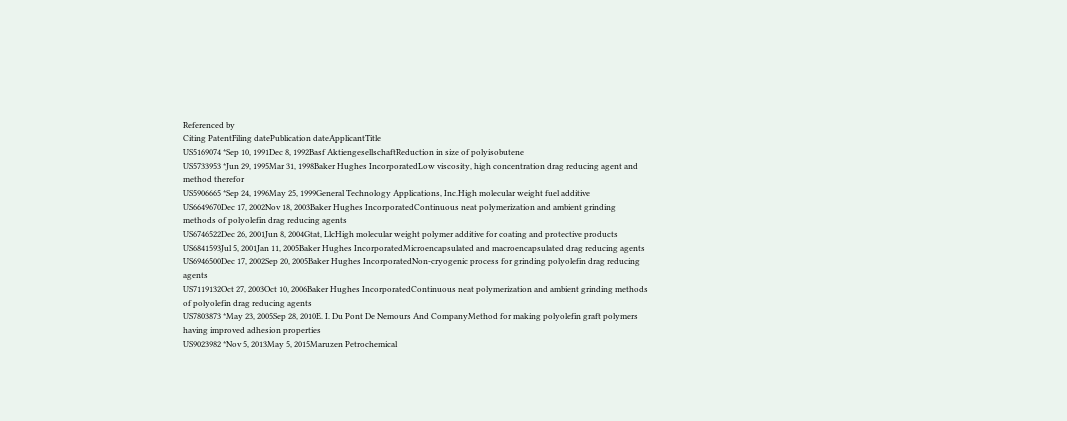Referenced by
Citing PatentFiling datePublication dateApplicantTitle
US5169074 *Sep 10, 1991Dec 8, 1992Basf AktiengesellschaftReduction in size of polyisobutene
US5733953 *Jun 29, 1995Mar 31, 1998Baker Hughes IncorporatedLow viscosity, high concentration drag reducing agent and method therefor
US5906665 *Sep 24, 1996May 25, 1999General Technology Applications, Inc.High molecular weight fuel additive
US6649670Dec 17, 2002Nov 18, 2003Baker Hughes IncorporatedContinuous neat polymerization and ambient grinding methods of polyolefin drag reducing agents
US6746522Dec 26, 2001Jun 8, 2004Gtat, LlcHigh molecular weight polymer additive for coating and protective products
US6841593Jul 5, 2001Jan 11, 2005Baker Hughes IncorporatedMicroencapsulated and macroencapsulated drag reducing agents
US6946500Dec 17, 2002Sep 20, 2005Baker Hughes IncorporatedNon-cryogenic process for grinding polyolefin drag reducing agents
US7119132Oct 27, 2003Oct 10, 2006Baker Hughes IncorporatedContinuous neat polymerization and ambient grinding methods of polyolefin drag reducing agents
US7803873 *May 23, 2005Sep 28, 2010E. I. Du Pont De Nemours And CompanyMethod for making polyolefin graft polymers having improved adhesion properties
US9023982 *Nov 5, 2013May 5, 2015Maruzen Petrochemical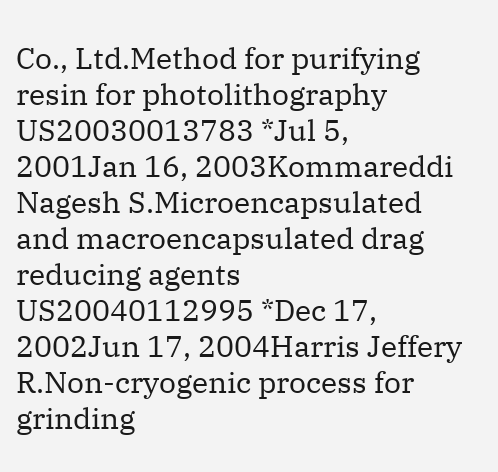Co., Ltd.Method for purifying resin for photolithography
US20030013783 *Jul 5, 2001Jan 16, 2003Kommareddi Nagesh S.Microencapsulated and macroencapsulated drag reducing agents
US20040112995 *Dec 17, 2002Jun 17, 2004Harris Jeffery R.Non-cryogenic process for grinding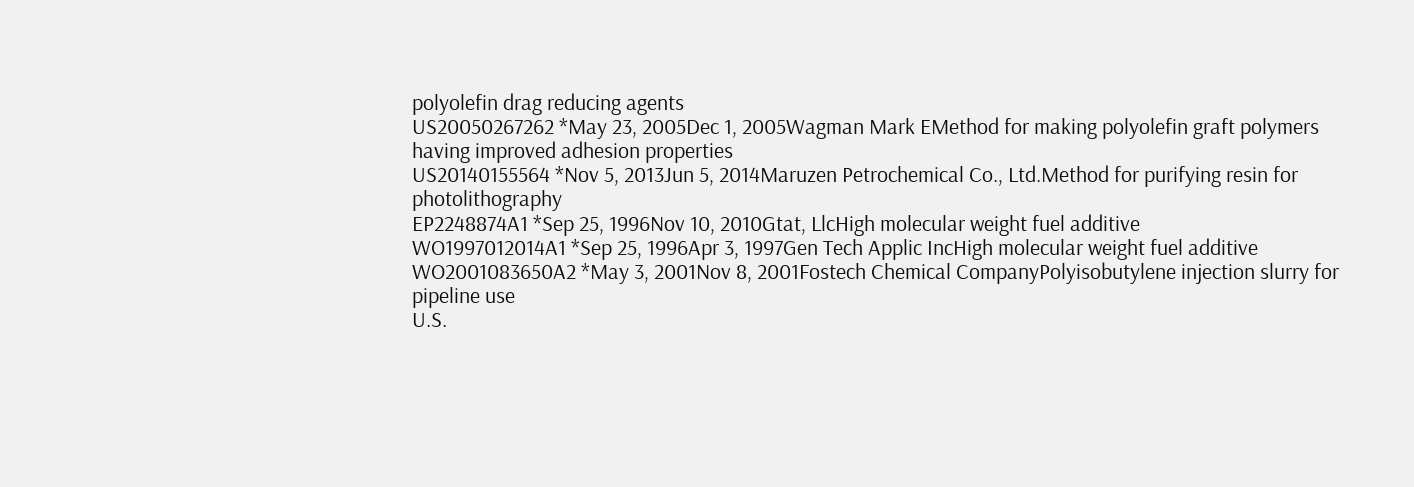polyolefin drag reducing agents
US20050267262 *May 23, 2005Dec 1, 2005Wagman Mark EMethod for making polyolefin graft polymers having improved adhesion properties
US20140155564 *Nov 5, 2013Jun 5, 2014Maruzen Petrochemical Co., Ltd.Method for purifying resin for photolithography
EP2248874A1 *Sep 25, 1996Nov 10, 2010Gtat, LlcHigh molecular weight fuel additive
WO1997012014A1 *Sep 25, 1996Apr 3, 1997Gen Tech Applic IncHigh molecular weight fuel additive
WO2001083650A2 *May 3, 2001Nov 8, 2001Fostech Chemical CompanyPolyisobutylene injection slurry for pipeline use
U.S.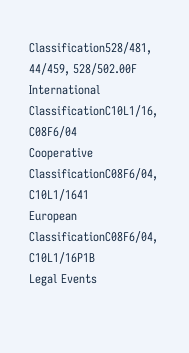Classification528/481, 44/459, 528/502.00F
International ClassificationC10L1/16, C08F6/04
Cooperative ClassificationC08F6/04, C10L1/1641
European ClassificationC08F6/04, C10L1/16P1B
Legal Events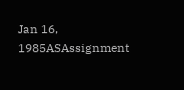Jan 16, 1985ASAssignment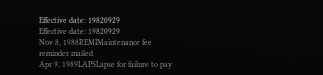Effective date: 19820929
Effective date: 19820929
Nov 8, 1988REMIMaintenance fee reminder mailed
Apr 9, 1989LAPSLapse for failure to pay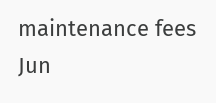maintenance fees
Jun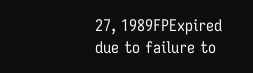27, 1989FPExpired due to failure to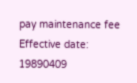pay maintenance fee
Effective date: 19890409